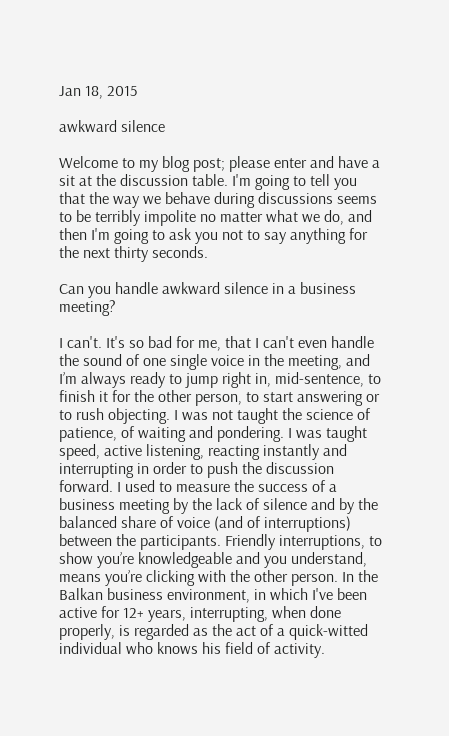Jan 18, 2015

awkward silence

Welcome to my blog post; please enter and have a sit at the discussion table. I'm going to tell you that the way we behave during discussions seems to be terribly impolite no matter what we do, and then I'm going to ask you not to say anything for the next thirty seconds.

Can you handle awkward silence in a business meeting?

I can't. It's so bad for me, that I can't even handle the sound of one single voice in the meeting, and I’m always ready to jump right in, mid-sentence, to finish it for the other person, to start answering or to rush objecting. I was not taught the science of patience, of waiting and pondering. I was taught speed, active listening, reacting instantly and interrupting in order to push the discussion forward. I used to measure the success of a business meeting by the lack of silence and by the balanced share of voice (and of interruptions) between the participants. Friendly interruptions, to show you’re knowledgeable and you understand, means you’re clicking with the other person. In the Balkan business environment, in which I've been active for 12+ years, interrupting, when done properly, is regarded as the act of a quick-witted individual who knows his field of activity.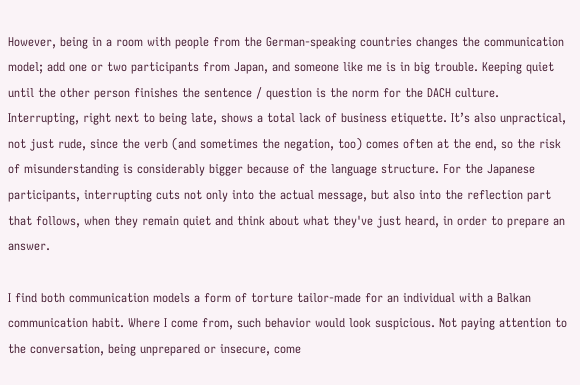However, being in a room with people from the German-speaking countries changes the communication model; add one or two participants from Japan, and someone like me is in big trouble. Keeping quiet until the other person finishes the sentence / question is the norm for the DACH culture. Interrupting, right next to being late, shows a total lack of business etiquette. It’s also unpractical, not just rude, since the verb (and sometimes the negation, too) comes often at the end, so the risk of misunderstanding is considerably bigger because of the language structure. For the Japanese participants, interrupting cuts not only into the actual message, but also into the reflection part that follows, when they remain quiet and think about what they've just heard, in order to prepare an answer.

I find both communication models a form of torture tailor-made for an individual with a Balkan communication habit. Where I come from, such behavior would look suspicious. Not paying attention to the conversation, being unprepared or insecure, come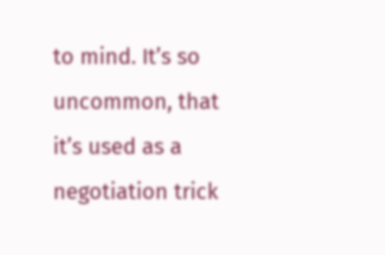to mind. It’s so uncommon, that it’s used as a negotiation trick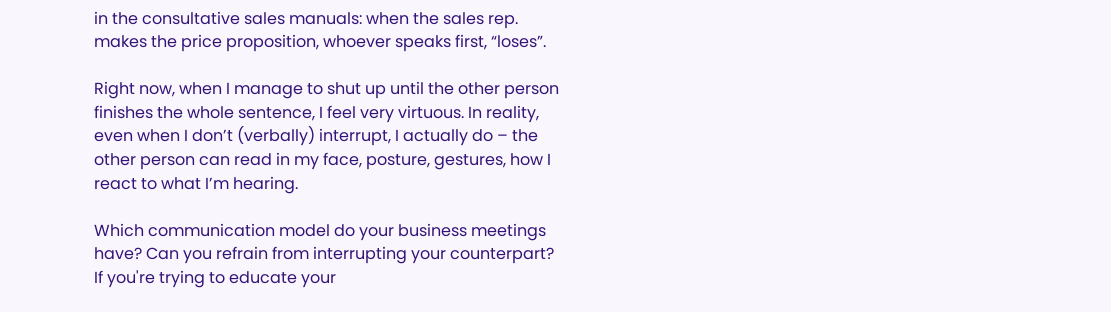in the consultative sales manuals: when the sales rep. makes the price proposition, whoever speaks first, “loses”.

Right now, when I manage to shut up until the other person finishes the whole sentence, I feel very virtuous. In reality, even when I don’t (verbally) interrupt, I actually do – the other person can read in my face, posture, gestures, how I react to what I’m hearing.

Which communication model do your business meetings have? Can you refrain from interrupting your counterpart?  If you're trying to educate your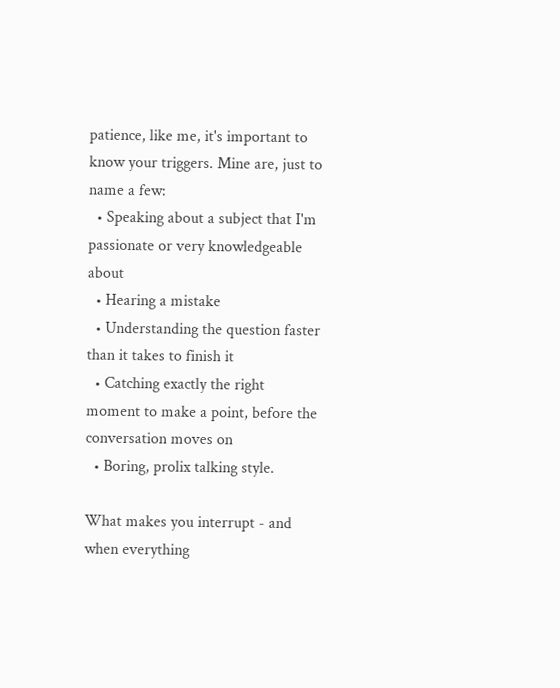patience, like me, it's important to know your triggers. Mine are, just to name a few:
  • Speaking about a subject that I'm passionate or very knowledgeable about
  • Hearing a mistake
  • Understanding the question faster than it takes to finish it
  • Catching exactly the right moment to make a point, before the conversation moves on
  • Boring, prolix talking style.

What makes you interrupt - and when everything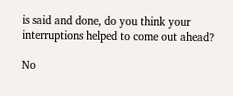is said and done, do you think your interruptions helped to come out ahead?

No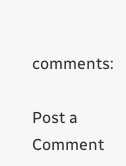comments:

Post a Comment